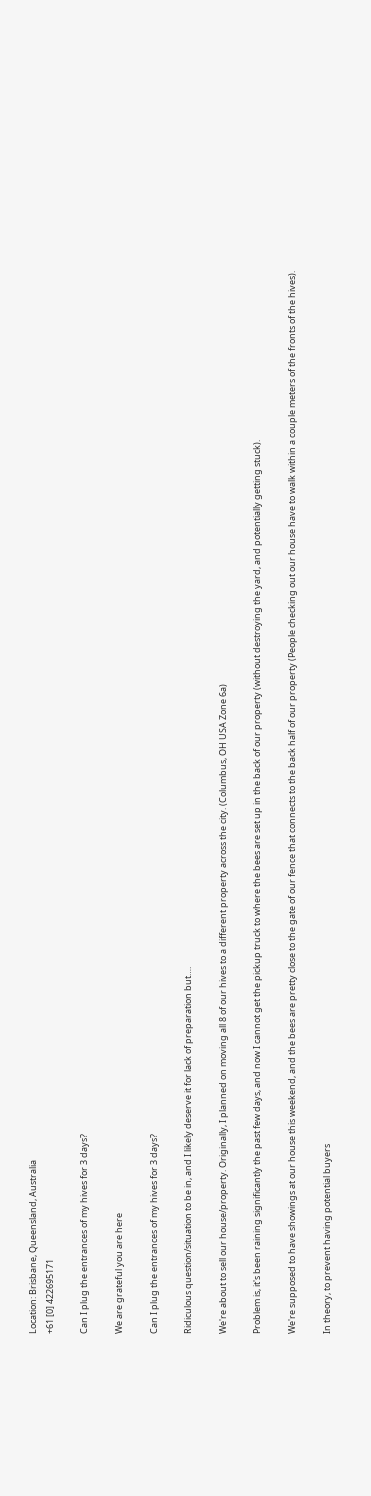Location: Brisbane, Queensland, Australia
+61 [0] 422695171

Can I plug the entrances of my hives for 3 days?

We are grateful you are here

Can I plug the entrances of my hives for 3 days?

Ridiculous question/situation to be in, and I likely deserve it for lack of preparation but….

We're about to sell our house/property. Originally, I planned on moving all 8 of our hives to a different property across the city. (Columbus, OH USA Zone 6a)

Problem is, it's been raining significantly the past few days, and now I cannot get the pickup truck to where the bees are set up in the back of our property (without destroying the yard, and potentially getting stuck).

We're supposed to have showings at our house this weekend, and the bees are pretty close to the gate of our fence that connects to the back half of our property (People checking out our house have to walk within a couple meters of the fronts of the hives).

In theory, to prevent having potential buyers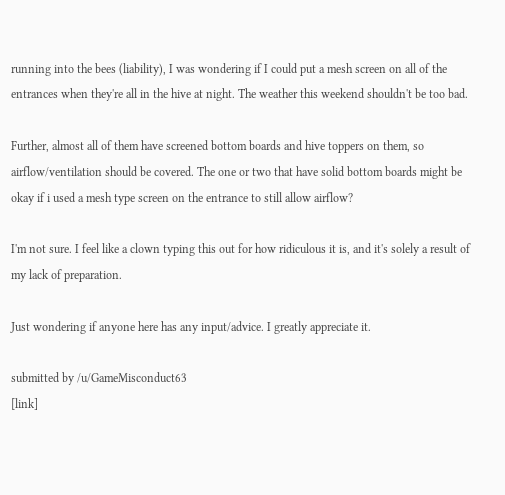running into the bees (liability), I was wondering if I could put a mesh screen on all of the entrances when they're all in the hive at night. The weather this weekend shouldn't be too bad.

Further, almost all of them have screened bottom boards and hive toppers on them, so airflow/ventilation should be covered. The one or two that have solid bottom boards might be okay if i used a mesh type screen on the entrance to still allow airflow?

I'm not sure. I feel like a clown typing this out for how ridiculous it is, and it's solely a result of my lack of preparation.

Just wondering if anyone here has any input/advice. I greatly appreciate it.

submitted by /u/GameMisconduct63
[link]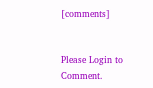[comments]


Please Login to Comment.